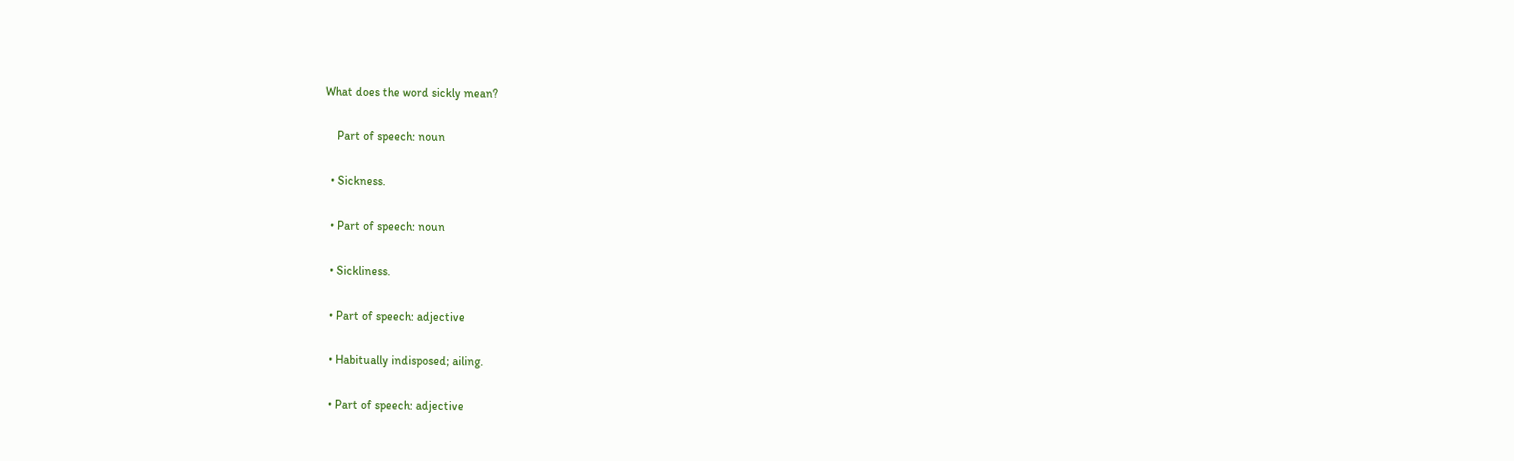What does the word sickly mean?

    Part of speech: noun

  • Sickness.

  • Part of speech: noun

  • Sickliness.

  • Part of speech: adjective

  • Habitually indisposed; ailing.

  • Part of speech: adjective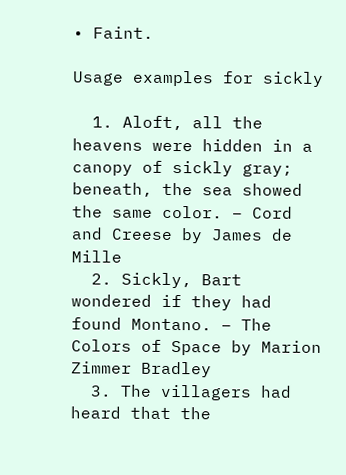• Faint.

Usage examples for sickly

  1. Aloft, all the heavens were hidden in a canopy of sickly gray; beneath, the sea showed the same color. – Cord and Creese by James de Mille
  2. Sickly, Bart wondered if they had found Montano. – The Colors of Space by Marion Zimmer Bradley
  3. The villagers had heard that the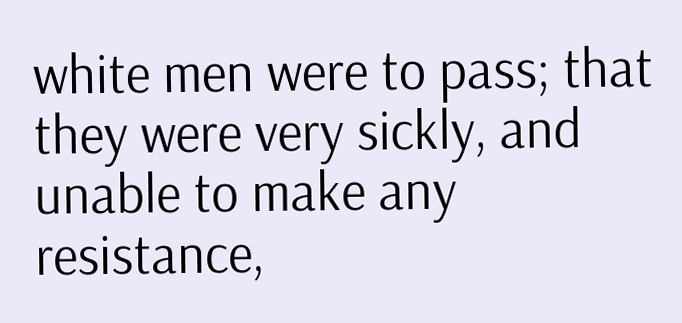white men were to pass; that they were very sickly, and unable to make any resistance,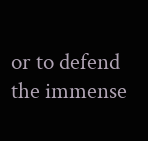or to defend the immense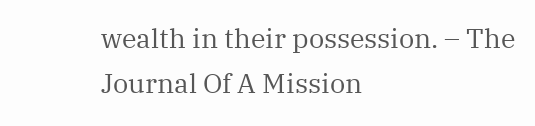wealth in their possession. – The Journal Of A Mission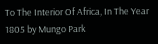To The Interior Of Africa, In The Year 1805 by Mungo Park